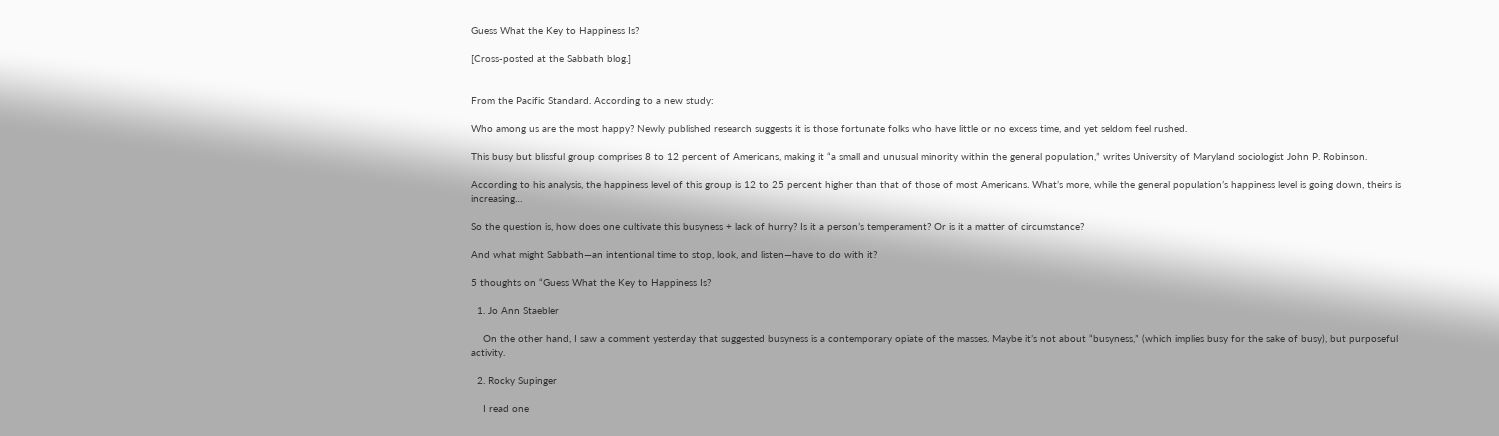Guess What the Key to Happiness Is?

[Cross-posted at the Sabbath blog.]


From the Pacific Standard. According to a new study:

Who among us are the most happy? Newly published research suggests it is those fortunate folks who have little or no excess time, and yet seldom feel rushed.

This busy but blissful group comprises 8 to 12 percent of Americans, making it “a small and unusual minority within the general population,” writes University of Maryland sociologist John P. Robinson.

According to his analysis, the happiness level of this group is 12 to 25 percent higher than that of those of most Americans. What’s more, while the general population’s happiness level is going down, theirs is increasing…

So the question is, how does one cultivate this busyness + lack of hurry? Is it a person’s temperament? Or is it a matter of circumstance?

And what might Sabbath—an intentional time to stop, look, and listen—have to do with it?

5 thoughts on “Guess What the Key to Happiness Is?

  1. Jo Ann Staebler

    On the other hand, I saw a comment yesterday that suggested busyness is a contemporary opiate of the masses. Maybe it’s not about “busyness,” (which implies busy for the sake of busy), but purposeful activity.

  2. Rocky Supinger

    I read one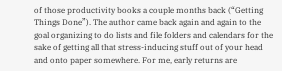of those productivity books a couple months back (“Getting Things Done”). The author came back again and again to the goal organizing to do lists and file folders and calendars for the sake of getting all that stress-inducing stuff out of your head and onto paper somewhere. For me, early returns are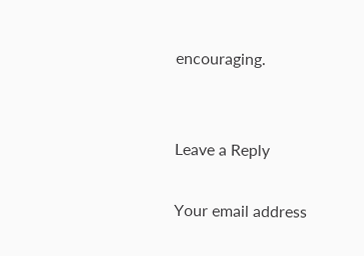encouraging.


Leave a Reply

Your email address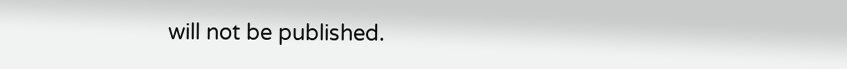will not be published.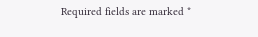Required fields are marked *